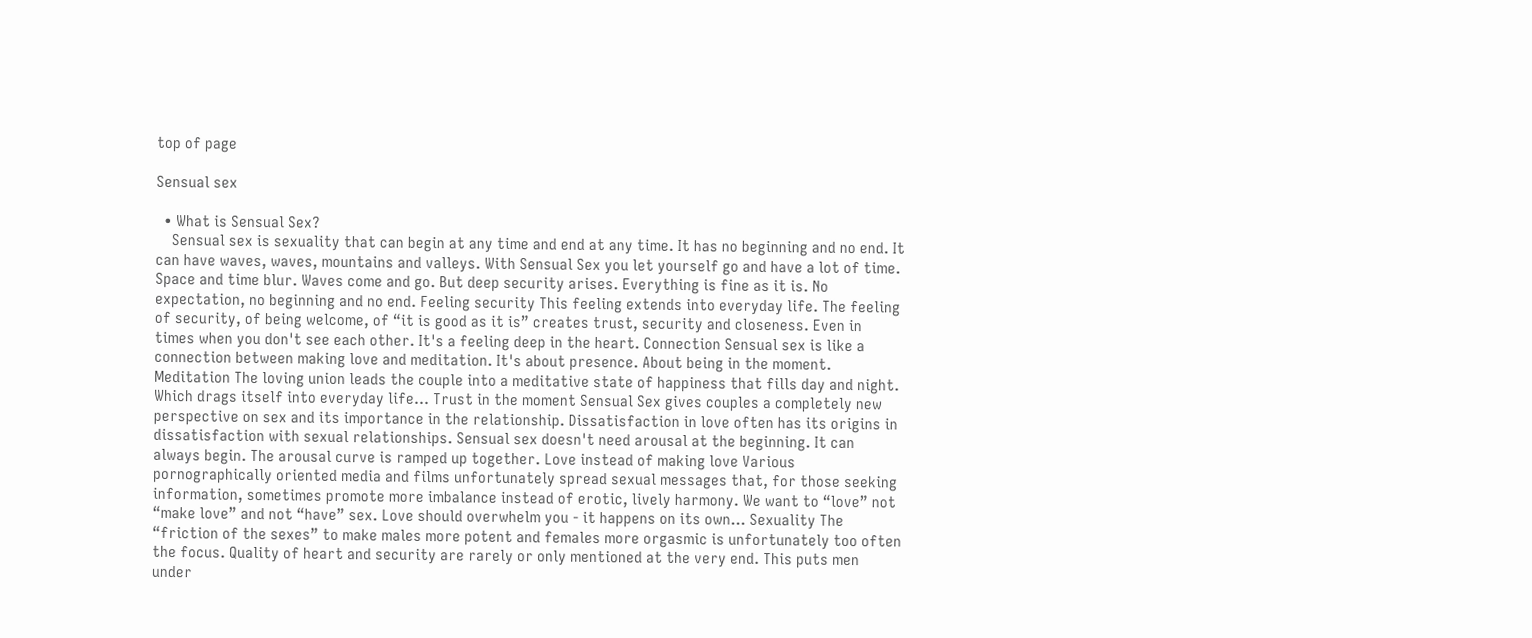top of page

Sensual sex

  • What is Sensual Sex?
    Sensual sex is sexuality that can begin at any time and end at any time. It has no beginning and no end. It can have waves, waves, mountains and valleys. With Sensual Sex you let yourself go and have a lot of time. Space and time blur. Waves come and go. But deep security arises. Everything is fine as it is. No expectation, no beginning and no end. Feeling security This feeling extends into everyday life. The feeling of security, of being welcome, of “it is good as it is” creates trust, security and closeness. Even in times when you don't see each other. It's a feeling deep in the heart. Connection Sensual sex is like a connection between making love and meditation. It's about presence. About being in the moment. Meditation The loving union leads the couple into a meditative state of happiness that fills day and night. Which drags itself into everyday life... Trust in the moment Sensual Sex gives couples a completely new perspective on sex and its importance in the relationship. Dissatisfaction in love often has its origins in dissatisfaction with sexual relationships. Sensual sex doesn't need arousal at the beginning. It can always begin. The arousal curve is ramped up together. Love instead of making love Various pornographically oriented media and films unfortunately spread sexual messages that, for those seeking information, sometimes promote more imbalance instead of erotic, lively harmony. We want to “love” not “make love” and not “have” sex. Love should overwhelm you - it happens on its own... Sexuality The “friction of the sexes” to make males more potent and females more orgasmic is unfortunately too often the focus. Quality of heart and security are rarely or only mentioned at the very end. This puts men under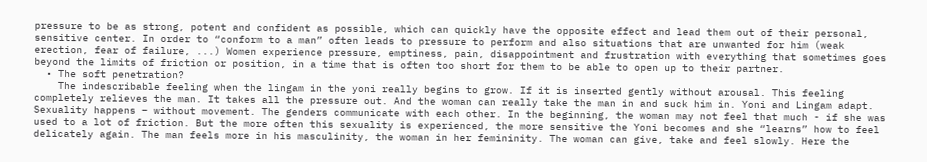pressure to be as strong, potent and confident as possible, which can quickly have the opposite effect and lead them out of their personal, sensitive center. In order to “conform to a man” often leads to pressure to perform and also situations that are unwanted for him (weak erection, fear of failure, ...) Women experience pressure, emptiness, pain, disappointment and frustration with everything that sometimes goes beyond the limits of friction or position, in a time that is often too short for them to be able to open up to their partner.
  • The soft penetration?
    The indescribable feeling when the lingam in the yoni really begins to grow. If it is inserted gently without arousal. This feeling completely relieves the man. It takes all the pressure out. And the woman can really take the man in and suck him in. Yoni and Lingam adapt. Sexuality happens – without movement. The genders communicate with each other. In the beginning, the woman may not feel that much - if she was used to a lot of friction. But the more often this sexuality is experienced, the more sensitive the Yoni becomes and she “learns” how to feel delicately again. The man feels more in his masculinity, the woman in her femininity. The woman can give, take and feel slowly. Here the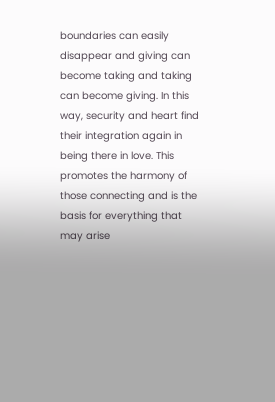boundaries can easily disappear and giving can become taking and taking can become giving. In this way, security and heart find their integration again in being there in love. This promotes the harmony of those connecting and is the basis for everything that may arise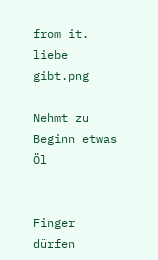from it.
liebe gibt.png

Nehmt zu Beginn etwas Öl


Finger dürfen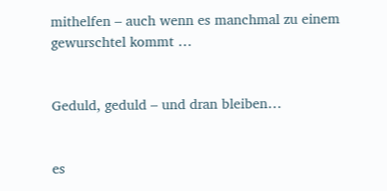mithelfen – auch wenn es manchmal zu einem gewurschtel kommt …


Geduld, geduld – und dran bleiben…


es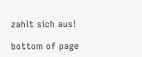zahlt sich aus!

bottom of page